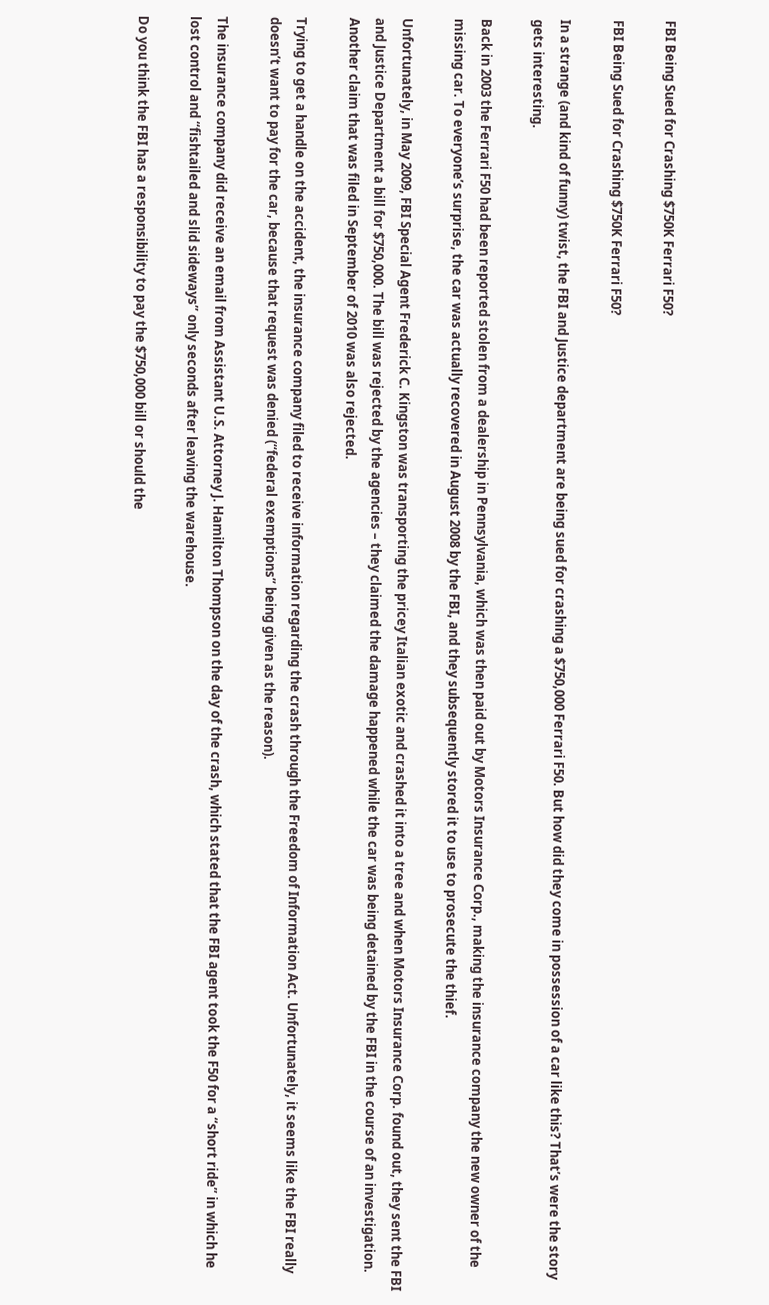FBI Being Sued for Crashing $750K Ferrari F50?

FBI Being Sued for Crashing $750K Ferrari F50?

In a strange (and kind of funny) twist, the FBI and Justice department are being sued for crashing a $750,000 Ferrari F50. But how did they come in possession of a car like this? That’s were the story gets interesting.

Back in 2003 the Ferrari F50 had been reported stolen from a dealership in Pennsylvania, which was then paid out by Motors Insurance Corp., making the insurance company the new owner of the missing car. To everyone’s surprise, the car was actually recovered in August 2008 by the FBI, and they subsequently stored it to use to prosecute the thief.

Unfortunately, in May 2009, FBI Special Agent Frederick C. Kingston was transporting the pricey Italian exotic and crashed it into a tree and when Motors Insurance Corp. found out, they sent the FBI and Justice Department a bill for $750,000. The bill was rejected by the agencies – they claimed the damage happened while the car was being detained by the FBI in the course of an investigation. Another claim that was filed in September of 2010 was also rejected.

Trying to get a handle on the accident, the insurance company filed to receive information regarding the crash through the Freedom of Information Act. Unfortunately, it seems like the FBI really doesn’t want to pay for the car, because that request was denied (“federal exemptions” being given as the reason).

The insurance company did receive an email from Assistant U.S. Attorney J. Hamilton Thompson on the day of the crash, which stated that the FBI agent took the F50 for a “short ride” in which he lost control and “fishtailed and slid sideways” only seconds after leaving the warehouse.

Do you think the FBI has a responsibility to pay the $750,000 bill or should the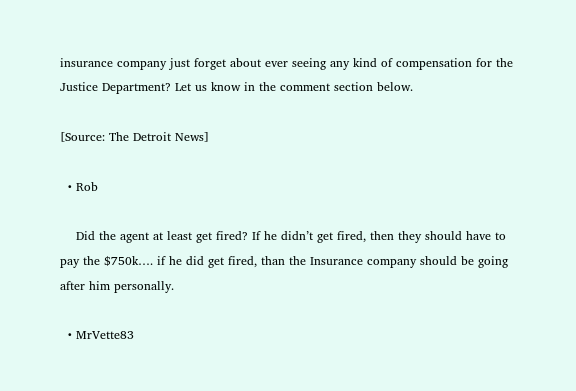insurance company just forget about ever seeing any kind of compensation for the Justice Department? Let us know in the comment section below.

[Source: The Detroit News]

  • Rob

    Did the agent at least get fired? If he didn’t get fired, then they should have to pay the $750k…. if he did get fired, than the Insurance company should be going after him personally.

  • MrVette83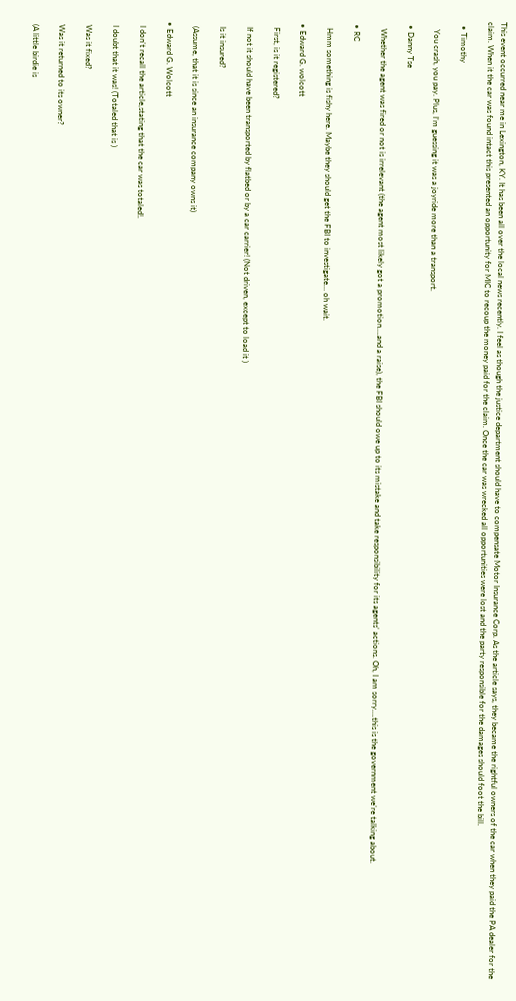This event occurred near me in Lexington, KY. It has been all over the local news recently. I feel as though the justice department should have to compensate Motor Insurance Corp. As the article says, they became the rightful owners of the car when they paid the PA dealer for the claim. When it the car was found intact this presented an opportunity for MIC to recoup the money paid for the claim. Once the car was wrecked all opportunities were lost and the party responsible for the damages should foot the bill.

  • Timothy

    You crash, you pay. Plus, I’m guessing it was a joyride more than a transport.

  • Danny Tse

    Whether the agent was fired or not is irrelevant (the agent most likely got a promotion….and a raise), the FBI should owe up to its mistake and take responsibility for its agents’ actions. Oh, I am sorry….this is the government we’re talking about.

  • RC

    Hmm something is fishy here. Maybe they should get the FBI to investigate… oh wait.

  • Edward G. wolcott

    First, is it registered?

    If not it should have been transported by flatbed or by a car carrier! (Not driven, except to load it )

    Is it insured?

    (Assume, that it is since an insurance company owns it)

  • Edward G. Wolcott

    I don’t recall the article,stating that the car was totaled!.

    I doubt that it was! (Totaled that is )

    Was it fixed?

    Was it returned to its owner?

    (A little birdie is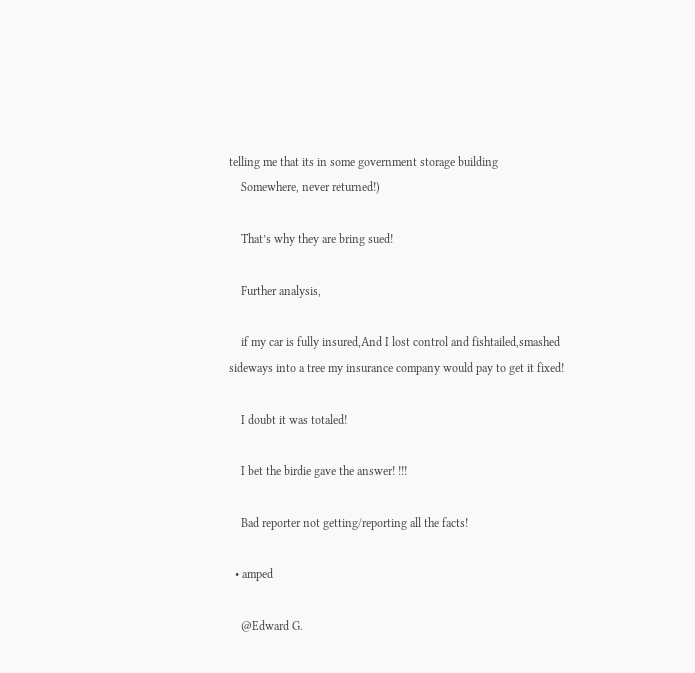telling me that its in some government storage building
    Somewhere, never returned!)

    That’s why they are bring sued!

    Further analysis,

    if my car is fully insured,And I lost control and fishtailed,smashed sideways into a tree my insurance company would pay to get it fixed!

    I doubt it was totaled!

    I bet the birdie gave the answer! !!!

    Bad reporter not getting/reporting all the facts!

  • amped

    @Edward G.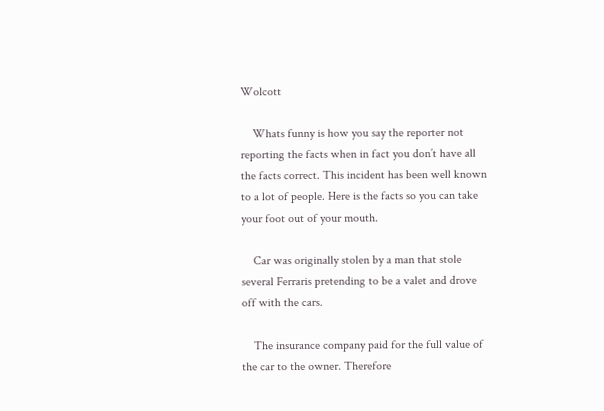Wolcott

    Whats funny is how you say the reporter not reporting the facts when in fact you don’t have all the facts correct. This incident has been well known to a lot of people. Here is the facts so you can take your foot out of your mouth.

    Car was originally stolen by a man that stole several Ferraris pretending to be a valet and drove off with the cars.

    The insurance company paid for the full value of the car to the owner. Therefore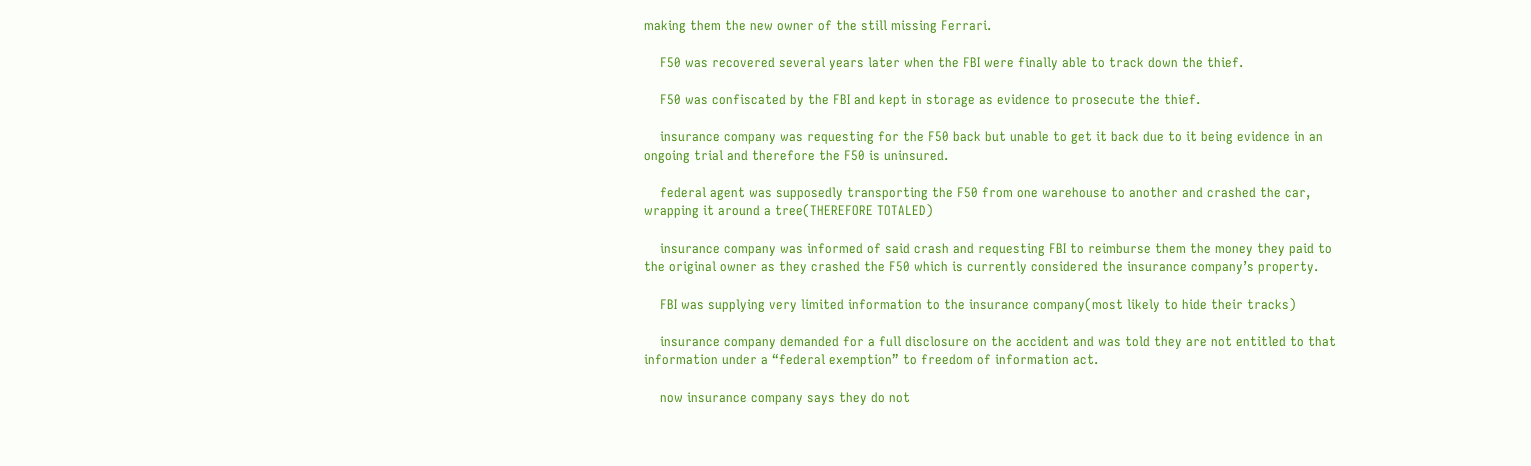making them the new owner of the still missing Ferrari.

    F50 was recovered several years later when the FBI were finally able to track down the thief.

    F50 was confiscated by the FBI and kept in storage as evidence to prosecute the thief.

    insurance company was requesting for the F50 back but unable to get it back due to it being evidence in an ongoing trial and therefore the F50 is uninsured.

    federal agent was supposedly transporting the F50 from one warehouse to another and crashed the car, wrapping it around a tree(THEREFORE TOTALED)

    insurance company was informed of said crash and requesting FBI to reimburse them the money they paid to the original owner as they crashed the F50 which is currently considered the insurance company’s property.

    FBI was supplying very limited information to the insurance company(most likely to hide their tracks)

    insurance company demanded for a full disclosure on the accident and was told they are not entitled to that information under a “federal exemption” to freedom of information act.

    now insurance company says they do not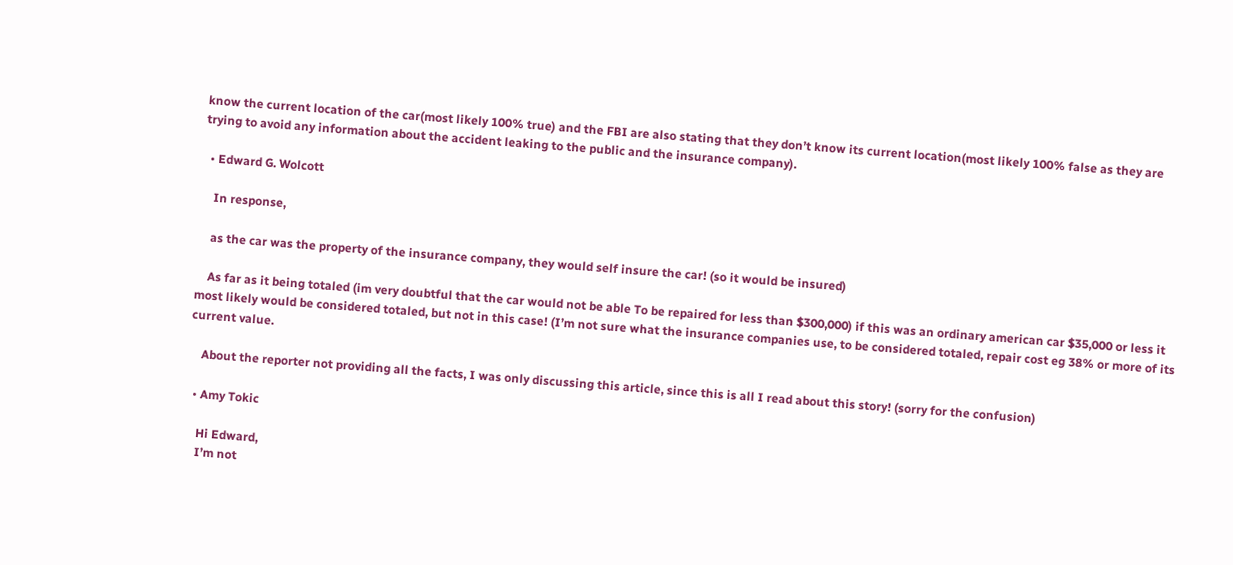know the current location of the car(most likely 100% true) and the FBI are also stating that they don’t know its current location(most likely 100% false as they are trying to avoid any information about the accident leaking to the public and the insurance company).

  • Edward G. Wolcott

    In response,

    as the car was the property of the insurance company, they would self insure the car! (so it would be insured)

    As far as it being totaled (im very doubtful that the car would not be able To be repaired for less than $300,000) if this was an ordinary american car $35,000 or less it most likely would be considered totaled, but not in this case! (I’m not sure what the insurance companies use, to be considered totaled, repair cost eg 38% or more of its current value.

    About the reporter not providing all the facts, I was only discussing this article, since this is all I read about this story! (sorry for the confusion)

  • Amy Tokic

    Hi Edward,
    I’m not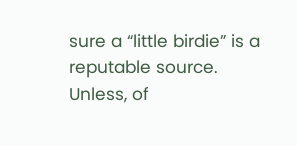sure a “little birdie” is a reputable source. Unless, of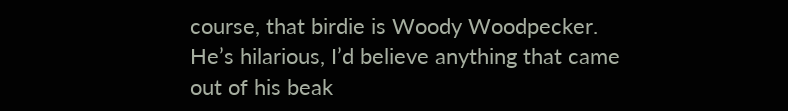course, that birdie is Woody Woodpecker. He’s hilarious, I’d believe anything that came out of his beak